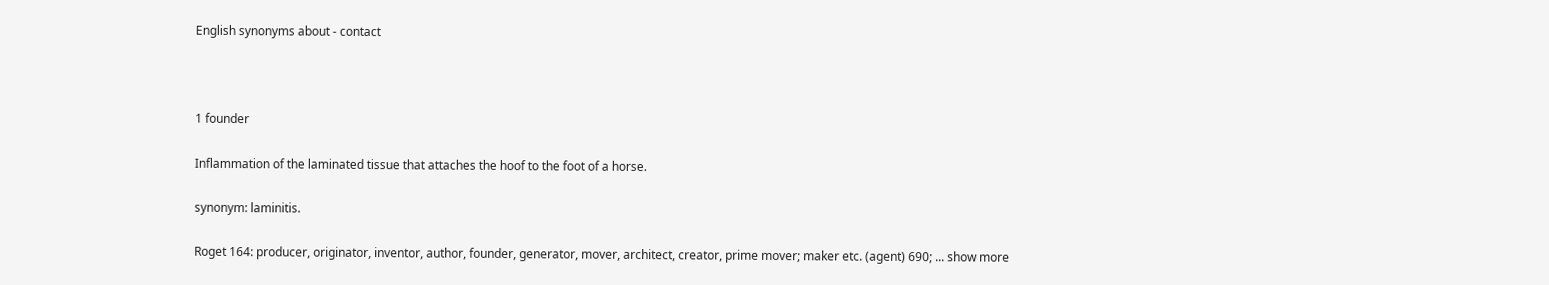English synonyms about - contact



1 founder

Inflammation of the laminated tissue that attaches the hoof to the foot of a horse.

synonym: laminitis.

Roget 164: producer, originator, inventor, author, founder, generator, mover, architect, creator, prime mover; maker etc. (agent) 690; ... show more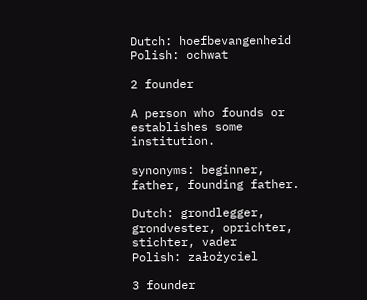Dutch: hoefbevangenheid
Polish: ochwat

2 founder

A person who founds or establishes some institution.

synonyms: beginner, father, founding father.

Dutch: grondlegger, grondvester, oprichter, stichter, vader
Polish: założyciel

3 founder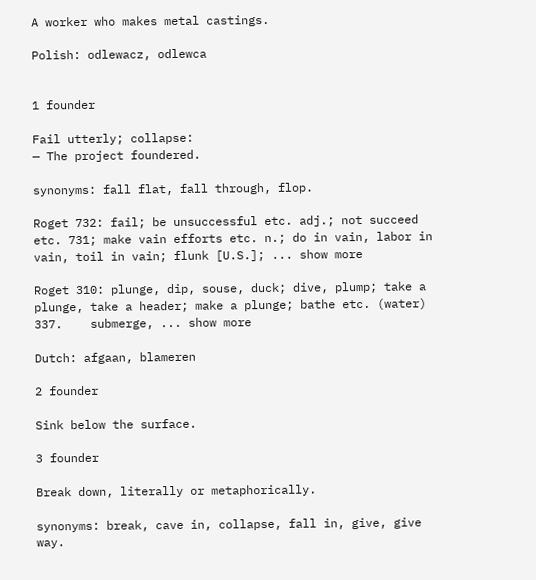A worker who makes metal castings.

Polish: odlewacz, odlewca


1 founder

Fail utterly; collapse:
— The project foundered.

synonyms: fall flat, fall through, flop.

Roget 732: fail; be unsuccessful etc. adj.; not succeed etc. 731; make vain efforts etc. n.; do in vain, labor in vain, toil in vain; flunk [U.S.]; ... show more

Roget 310: plunge, dip, souse, duck; dive, plump; take a plunge, take a header; make a plunge; bathe etc. (water) 337.    submerge, ... show more

Dutch: afgaan, blameren

2 founder

Sink below the surface.

3 founder

Break down, literally or metaphorically.

synonyms: break, cave in, collapse, fall in, give, give way.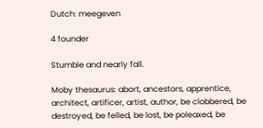Dutch: meegeven

4 founder

Stumble and nearly fall.

Moby thesaurus: abort, ancestors, apprentice, architect, artificer, artist, author, be clobbered, be destroyed, be felled, be lost, be poleaxed, be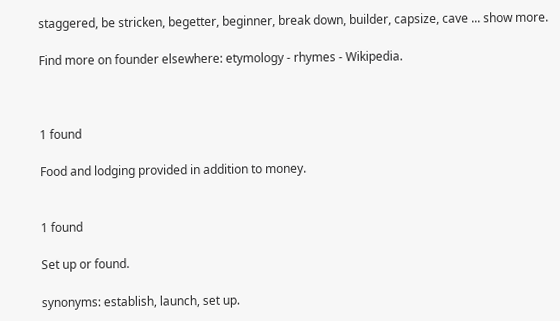staggered, be stricken, begetter, beginner, break down, builder, capsize, cave ... show more.

Find more on founder elsewhere: etymology - rhymes - Wikipedia.



1 found

Food and lodging provided in addition to money.


1 found

Set up or found.

synonyms: establish, launch, set up.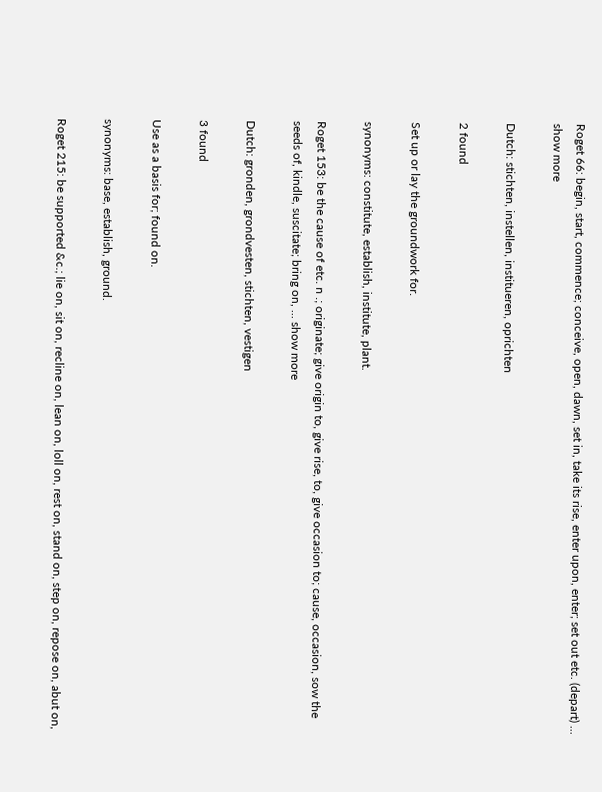Roget 66: begin, start, commence; conceive, open, dawn, set in, take its rise, enter upon, enter; set out etc. (depart) ... show more

Dutch: stichten, instellen, institueren, oprichten

2 found

Set up or lay the groundwork for.

synonyms: constitute, establish, institute, plant.

Roget 153: be the cause of etc. n .; originate; give origin to, give rise, to, give occasion to; cause, occasion, sow the seeds of, kindle, suscitate; bring on, ... show more

Dutch: gronden, grondvesten, stichten, vestigen

3 found

Use as a basis for; found on.

synonyms: base, establish, ground.

Roget 215: be supported &c.; lie on, sit on, recline on, lean on, loll on, rest on, stand on, step on, repose on, abut on,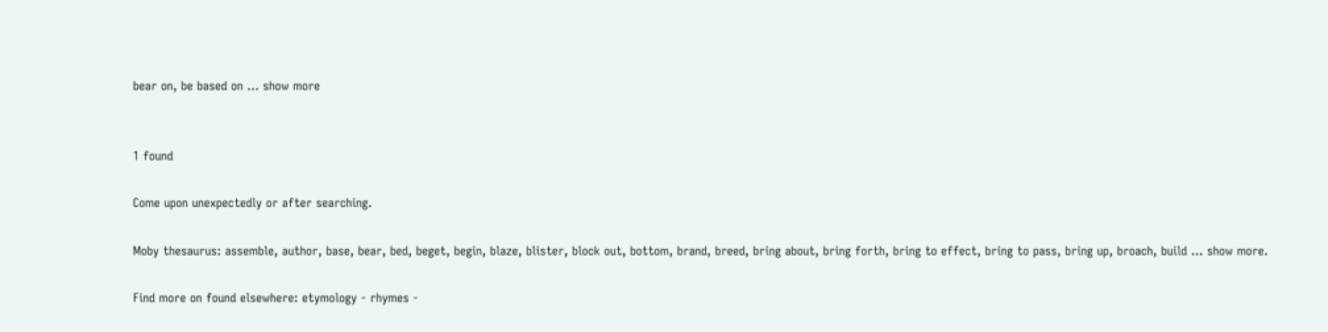bear on, be based on ... show more


1 found

Come upon unexpectedly or after searching.

Moby thesaurus: assemble, author, base, bear, bed, beget, begin, blaze, blister, block out, bottom, brand, breed, bring about, bring forth, bring to effect, bring to pass, bring up, broach, build ... show more.

Find more on found elsewhere: etymology - rhymes -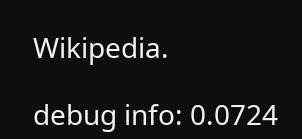Wikipedia.

debug info: 0.0724